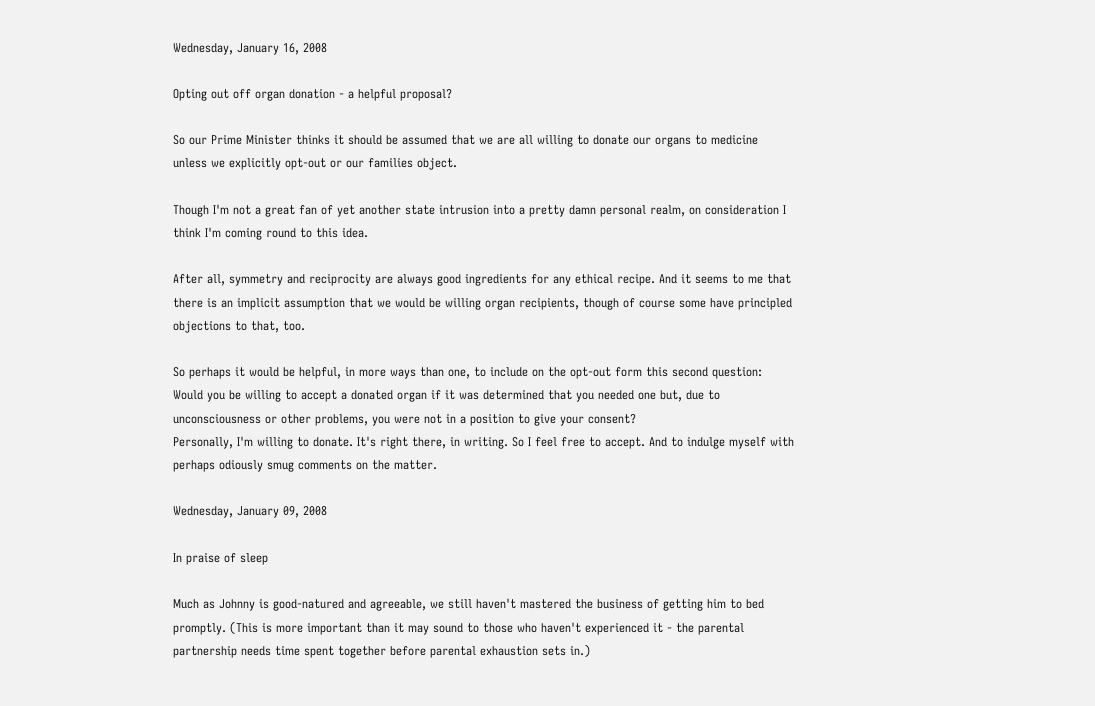Wednesday, January 16, 2008

Opting out off organ donation - a helpful proposal?

So our Prime Minister thinks it should be assumed that we are all willing to donate our organs to medicine unless we explicitly opt-out or our families object.

Though I'm not a great fan of yet another state intrusion into a pretty damn personal realm, on consideration I think I'm coming round to this idea.

After all, symmetry and reciprocity are always good ingredients for any ethical recipe. And it seems to me that there is an implicit assumption that we would be willing organ recipients, though of course some have principled objections to that, too.

So perhaps it would be helpful, in more ways than one, to include on the opt-out form this second question:
Would you be willing to accept a donated organ if it was determined that you needed one but, due to unconsciousness or other problems, you were not in a position to give your consent?
Personally, I'm willing to donate. It's right there, in writing. So I feel free to accept. And to indulge myself with perhaps odiously smug comments on the matter.

Wednesday, January 09, 2008

In praise of sleep

Much as Johnny is good-natured and agreeable, we still haven't mastered the business of getting him to bed promptly. (This is more important than it may sound to those who haven't experienced it - the parental partnership needs time spent together before parental exhaustion sets in.)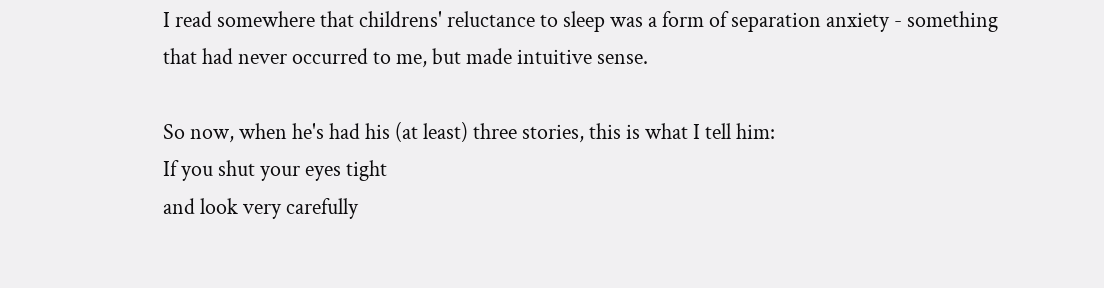I read somewhere that childrens' reluctance to sleep was a form of separation anxiety - something that had never occurred to me, but made intuitive sense.

So now, when he's had his (at least) three stories, this is what I tell him:
If you shut your eyes tight
and look very carefully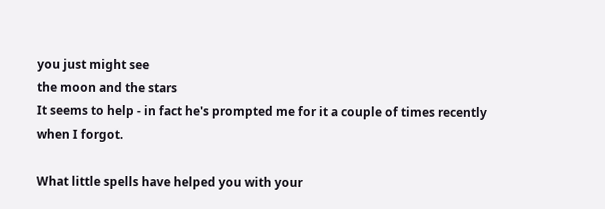you just might see
the moon and the stars
It seems to help - in fact he's prompted me for it a couple of times recently when I forgot.

What little spells have helped you with your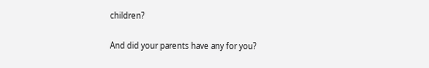children?

And did your parents have any for you?